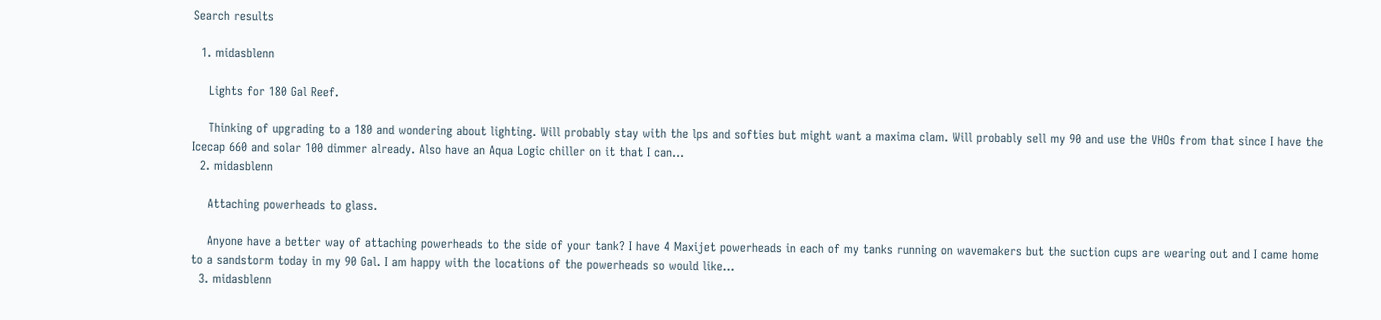Search results

  1. midasblenn

    Lights for 180 Gal Reef.

    Thinking of upgrading to a 180 and wondering about lighting. Will probably stay with the lps and softies but might want a maxima clam. Will probably sell my 90 and use the VHOs from that since I have the Icecap 660 and solar 100 dimmer already. Also have an Aqua Logic chiller on it that I can...
  2. midasblenn

    Attaching powerheads to glass.

    Anyone have a better way of attaching powerheads to the side of your tank? I have 4 Maxijet powerheads in each of my tanks running on wavemakers but the suction cups are wearing out and I came home to a sandstorm today in my 90 Gal. I am happy with the locations of the powerheads so would like...
  3. midasblenn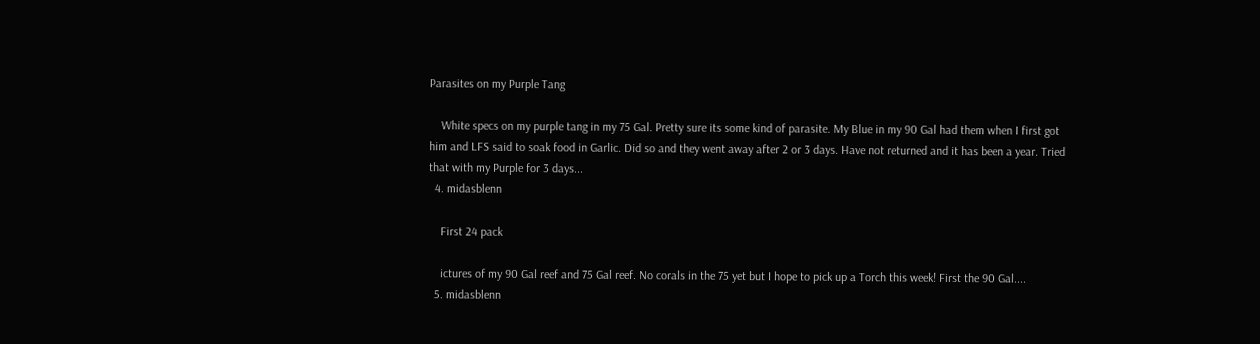Parasites on my Purple Tang

    White specs on my purple tang in my 75 Gal. Pretty sure its some kind of parasite. My Blue in my 90 Gal had them when I first got him and LFS said to soak food in Garlic. Did so and they went away after 2 or 3 days. Have not returned and it has been a year. Tried that with my Purple for 3 days...
  4. midasblenn

    First 24 pack

    ictures of my 90 Gal reef and 75 Gal reef. No corals in the 75 yet but I hope to pick up a Torch this week! First the 90 Gal....
  5. midasblenn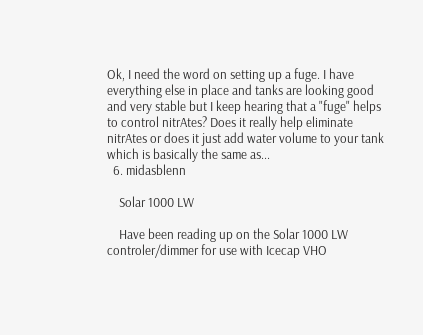Ok, I need the word on setting up a fuge. I have everything else in place and tanks are looking good and very stable but I keep hearing that a "fuge" helps to control nitrAtes? Does it really help eliminate nitrAtes or does it just add water volume to your tank which is basically the same as...
  6. midasblenn

    Solar 1000 LW

    Have been reading up on the Solar 1000 LW controler/dimmer for use with Icecap VHO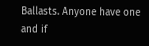Ballasts. Anyone have one and if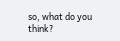so, what do you think?